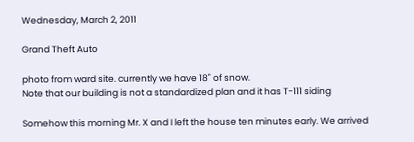Wednesday, March 2, 2011

Grand Theft Auto

photo from ward site. currently we have 18" of snow.
Note that our building is not a standardized plan and it has T-111 siding

Somehow this morning Mr. X and I left the house ten minutes early. We arrived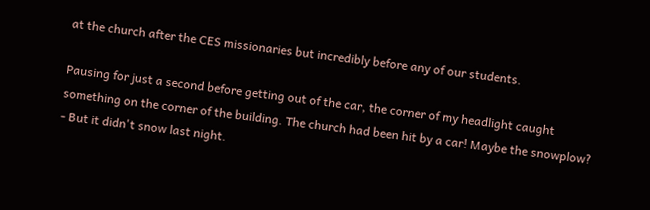at the church after the CES missionaries but incredibly before any of our students.

Pausing for just a second before getting out of the car, the corner of my headlight caught something on the corner of the building. The church had been hit by a car! Maybe the snowplow? - But it didn't snow last night.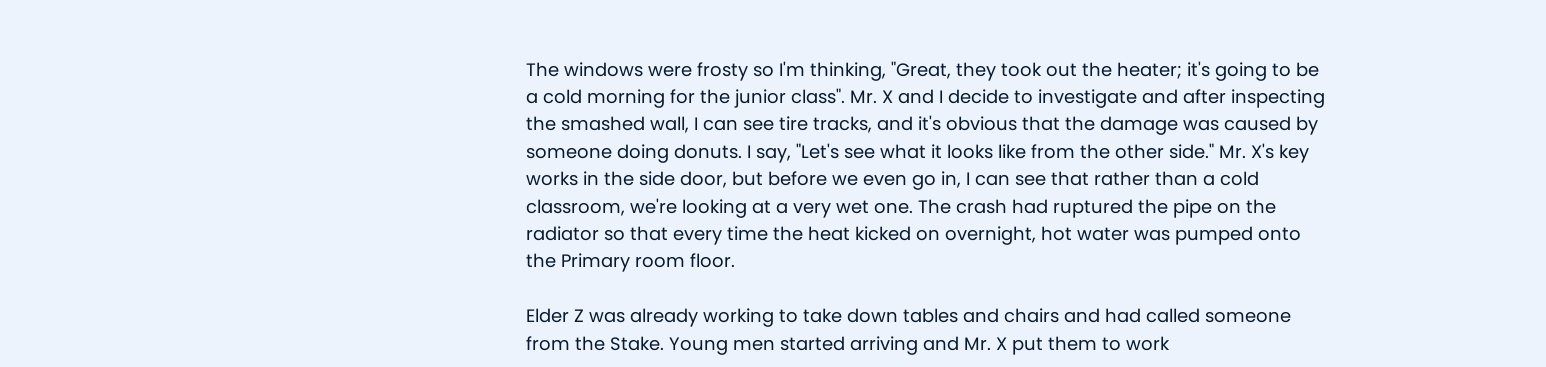The windows were frosty so I'm thinking, "Great, they took out the heater; it's going to be a cold morning for the junior class". Mr. X and I decide to investigate and after inspecting the smashed wall, I can see tire tracks, and it's obvious that the damage was caused by someone doing donuts. I say, "Let's see what it looks like from the other side." Mr. X's key works in the side door, but before we even go in, I can see that rather than a cold classroom, we're looking at a very wet one. The crash had ruptured the pipe on the radiator so that every time the heat kicked on overnight, hot water was pumped onto the Primary room floor.

Elder Z was already working to take down tables and chairs and had called someone from the Stake. Young men started arriving and Mr. X put them to work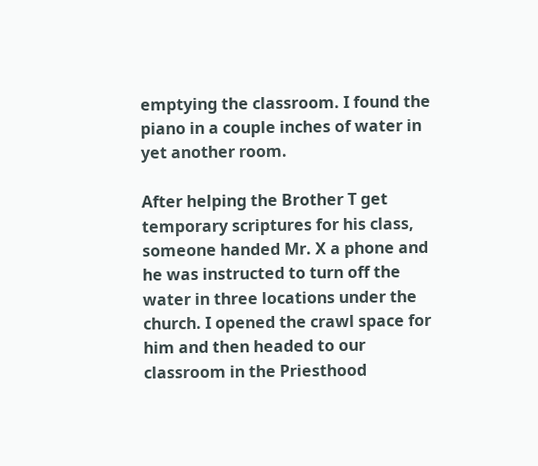emptying the classroom. I found the piano in a couple inches of water in yet another room.

After helping the Brother T get temporary scriptures for his class, someone handed Mr. X a phone and he was instructed to turn off the water in three locations under the church. I opened the crawl space for him and then headed to our classroom in the Priesthood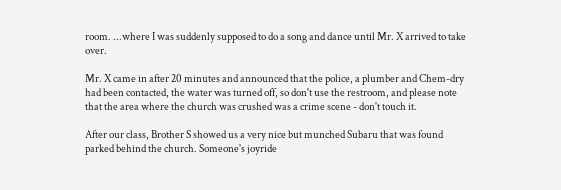room. ...where I was suddenly supposed to do a song and dance until Mr. X arrived to take over.

Mr. X came in after 20 minutes and announced that the police, a plumber and Chem-dry had been contacted, the water was turned off, so don't use the restroom, and please note that the area where the church was crushed was a crime scene - don't touch it.

After our class, Brother S showed us a very nice but munched Subaru that was found parked behind the church. Someone's joyride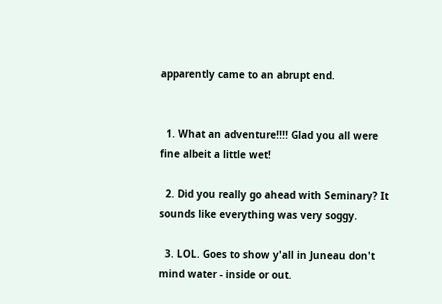apparently came to an abrupt end.


  1. What an adventure!!!! Glad you all were fine albeit a little wet!

  2. Did you really go ahead with Seminary? It sounds like everything was very soggy.

  3. LOL. Goes to show y'all in Juneau don't mind water - inside or out.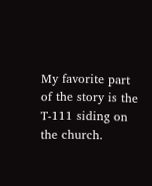My favorite part of the story is the T-111 siding on the church.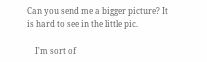Can you send me a bigger picture? It is hard to see in the little pic.

    I'm sort of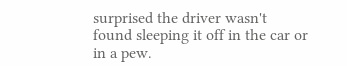surprised the driver wasn't found sleeping it off in the car or in a pew.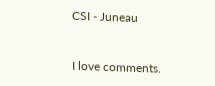CSI - Juneau


I love comments.